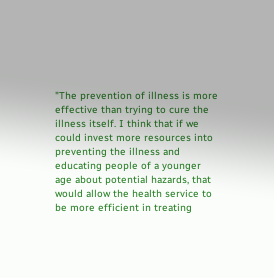"The prevention of illness is more effective than trying to cure the illness itself. I think that if we could invest more resources into preventing the illness and educating people of a younger age about potential hazards, that would allow the health service to be more efficient in treating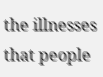the illnesses that people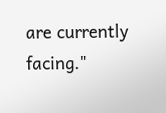are currently facing."